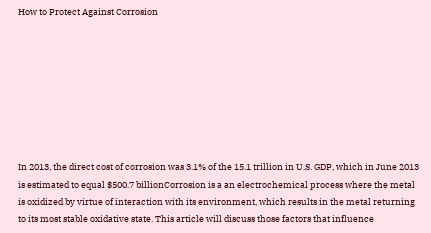How to Protect Against Corrosion








In 2013, the direct cost of corrosion was 3.1% of the 15.1 trillion in U.S. GDP, which in June 2013 is estimated to equal $500.7 billionCorrosion is a an electrochemical process where the metal is oxidized by virtue of interaction with its environment, which results in the metal returning to its most stable oxidative state. This article will discuss those factors that influence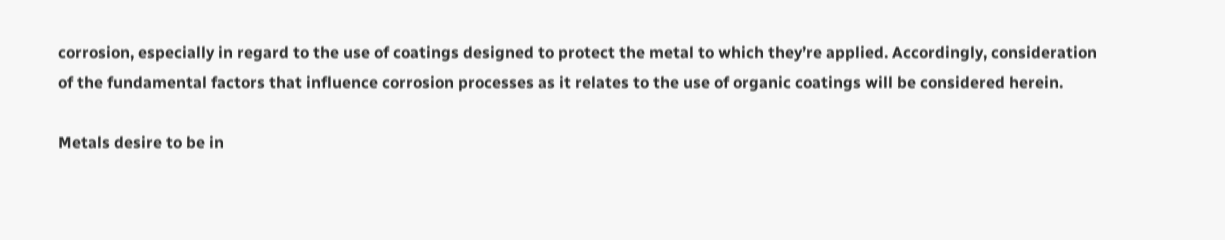corrosion, especially in regard to the use of coatings designed to protect the metal to which they’re applied. Accordingly, consideration of the fundamental factors that influence corrosion processes as it relates to the use of organic coatings will be considered herein.

Metals desire to be in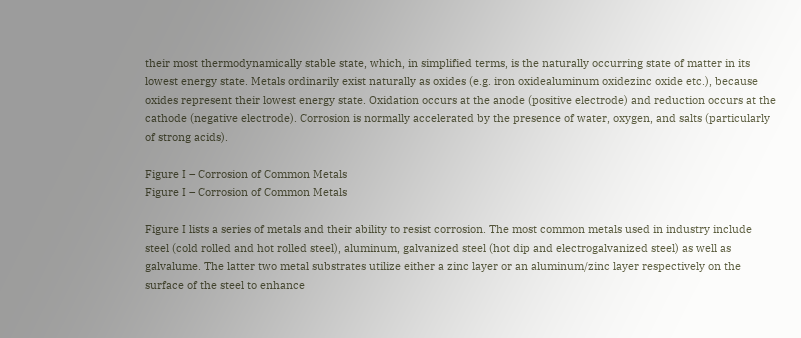their most thermodynamically stable state, which, in simplified terms, is the naturally occurring state of matter in its lowest energy state. Metals ordinarily exist naturally as oxides (e.g. iron oxidealuminum oxidezinc oxide etc.), because oxides represent their lowest energy state. Oxidation occurs at the anode (positive electrode) and reduction occurs at the cathode (negative electrode). Corrosion is normally accelerated by the presence of water, oxygen, and salts (particularly of strong acids).

Figure I – Corrosion of Common Metals
Figure I – Corrosion of Common Metals

Figure I lists a series of metals and their ability to resist corrosion. The most common metals used in industry include steel (cold rolled and hot rolled steel), aluminum, galvanized steel (hot dip and electrogalvanized steel) as well as galvalume. The latter two metal substrates utilize either a zinc layer or an aluminum/zinc layer respectively on the surface of the steel to enhance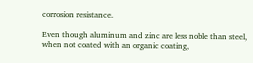corrosion resistance.

Even though aluminum and zinc are less noble than steel, when not coated with an organic coating,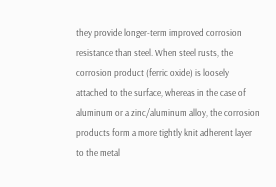they provide longer-term improved corrosion resistance than steel. When steel rusts, the corrosion product (ferric oxide) is loosely attached to the surface, whereas in the case of aluminum or a zinc/aluminum alloy, the corrosion products form a more tightly knit adherent layer to the metal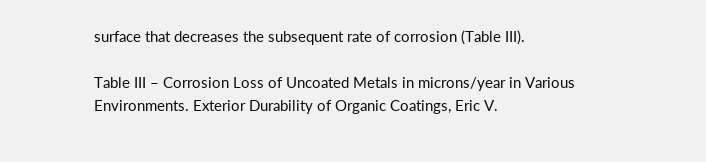surface that decreases the subsequent rate of corrosion (Table III).

Table III – Corrosion Loss of Uncoated Metals in microns/year in Various Environments. Exterior Durability of Organic Coatings, Eric V.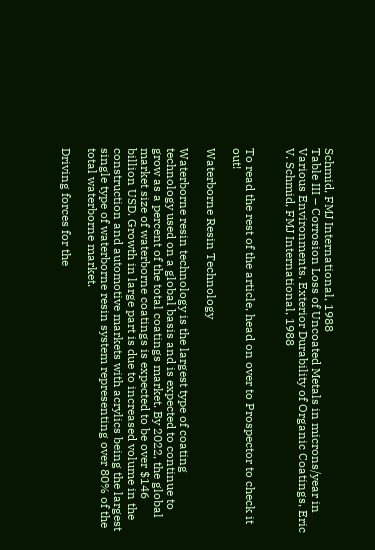Schmid, FMJ International, 1988
Table III – Corrosion Loss of Uncoated Metals in microns/year in Various Environments. Exterior Durability of Organic Coatings, Eric V. Schmid, FMJ International, 1988


To read the rest of the article, head on over to Prospector to check it out!

Waterborne Resin Technology

Waterborne resin technology is the largest type of coating technology used on a global basis and is expected to continue to grow as a percent of the total coatings market. By 2022, the global market size of waterborne coatings is expected to be over $146 billion USD. Growth in large part is due to increased volume in the construction and automotive markets with acrylics being the largest single type of waterborne resin system representing over 80% of the total waterborne market.

Driving forces for the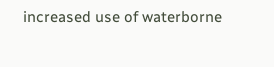increased use of waterborne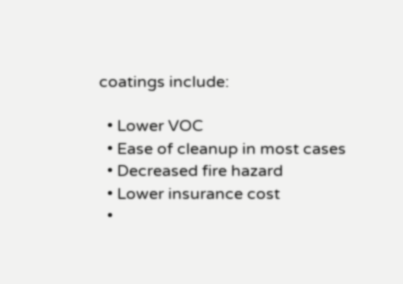coatings include:

  • Lower VOC
  • Ease of cleanup in most cases
  • Decreased fire hazard
  • Lower insurance cost
  •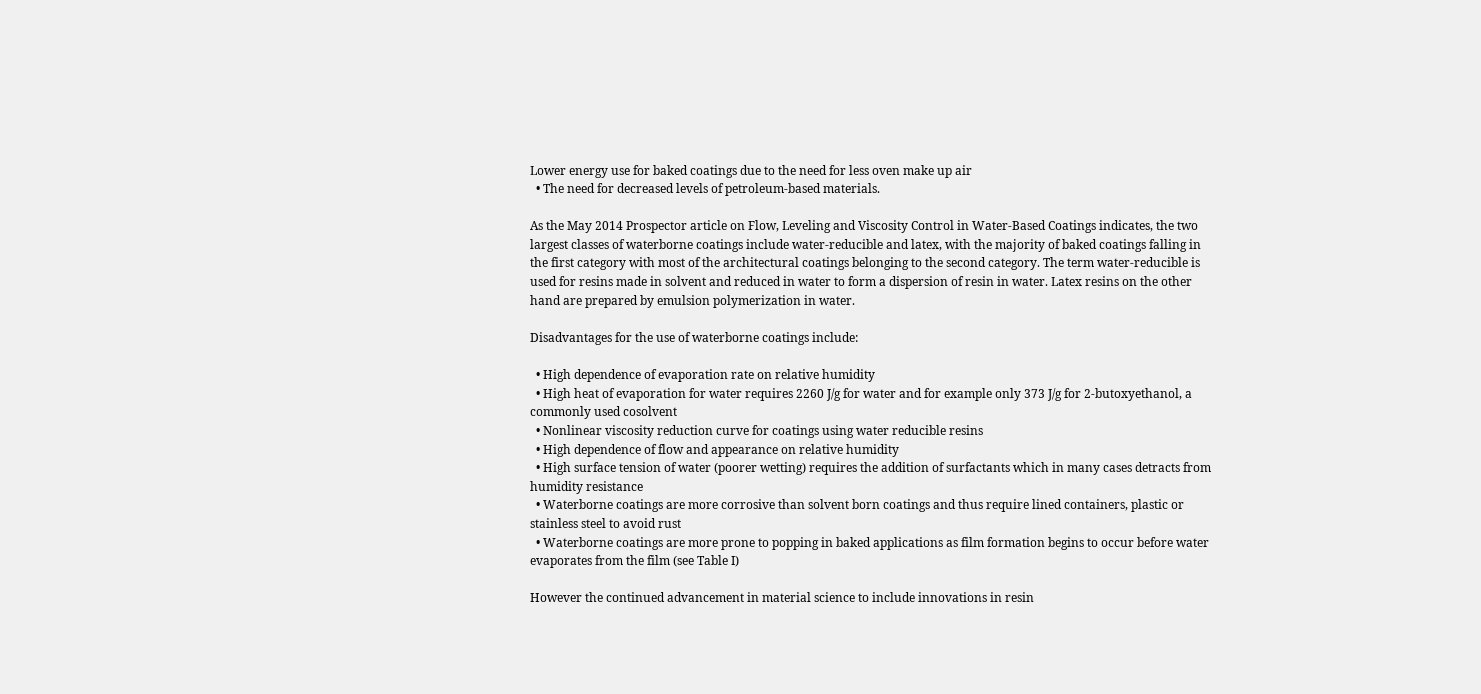Lower energy use for baked coatings due to the need for less oven make up air
  • The need for decreased levels of petroleum-based materials.

As the May 2014 Prospector article on Flow, Leveling and Viscosity Control in Water-Based Coatings indicates, the two largest classes of waterborne coatings include water-reducible and latex, with the majority of baked coatings falling in the first category with most of the architectural coatings belonging to the second category. The term water-reducible is used for resins made in solvent and reduced in water to form a dispersion of resin in water. Latex resins on the other hand are prepared by emulsion polymerization in water.

Disadvantages for the use of waterborne coatings include:

  • High dependence of evaporation rate on relative humidity
  • High heat of evaporation for water requires 2260 J/g for water and for example only 373 J/g for 2-butoxyethanol, a commonly used cosolvent
  • Nonlinear viscosity reduction curve for coatings using water reducible resins
  • High dependence of flow and appearance on relative humidity
  • High surface tension of water (poorer wetting) requires the addition of surfactants which in many cases detracts from humidity resistance
  • Waterborne coatings are more corrosive than solvent born coatings and thus require lined containers, plastic or stainless steel to avoid rust
  • Waterborne coatings are more prone to popping in baked applications as film formation begins to occur before water evaporates from the film (see Table I)

However the continued advancement in material science to include innovations in resin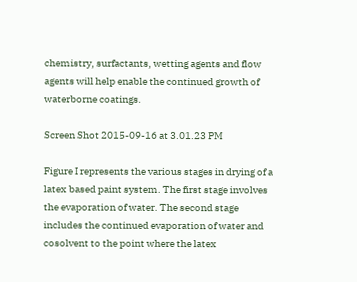chemistry, surfactants, wetting agents and flow agents will help enable the continued growth of waterborne coatings.

Screen Shot 2015-09-16 at 3.01.23 PM

Figure I represents the various stages in drying of a latex based paint system. The first stage involves the evaporation of water. The second stage includes the continued evaporation of water and cosolvent to the point where the latex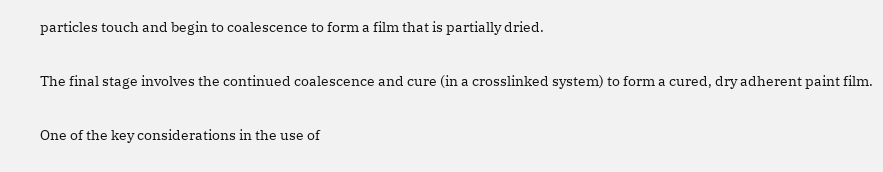particles touch and begin to coalescence to form a film that is partially dried.

The final stage involves the continued coalescence and cure (in a crosslinked system) to form a cured, dry adherent paint film.

One of the key considerations in the use of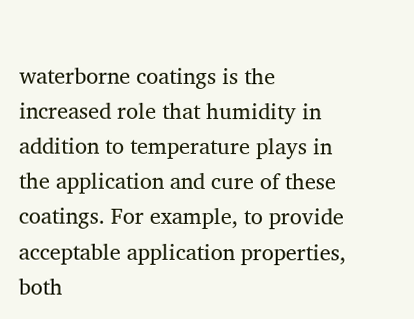waterborne coatings is the increased role that humidity in addition to temperature plays in the application and cure of these coatings. For example, to provide acceptable application properties, both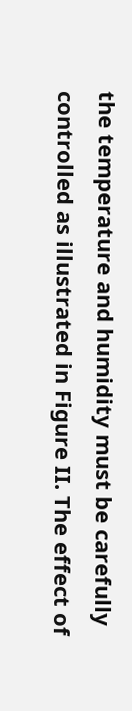the temperature and humidity must be carefully controlled as illustrated in Figure II. The effect of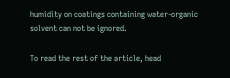humidity on coatings containing water-organic solvent can not be ignored.

To read the rest of the article, head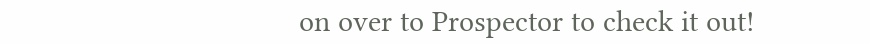on over to Prospector to check it out!